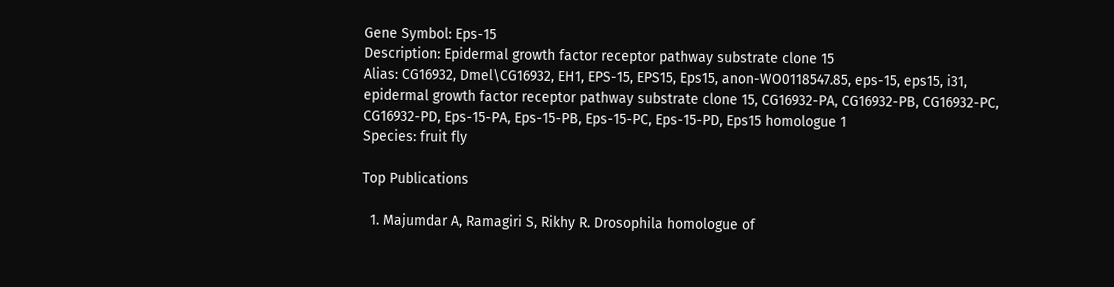Gene Symbol: Eps-15
Description: Epidermal growth factor receptor pathway substrate clone 15
Alias: CG16932, Dmel\CG16932, EH1, EPS-15, EPS15, Eps15, anon-WO0118547.85, eps-15, eps15, i31, epidermal growth factor receptor pathway substrate clone 15, CG16932-PA, CG16932-PB, CG16932-PC, CG16932-PD, Eps-15-PA, Eps-15-PB, Eps-15-PC, Eps-15-PD, Eps15 homologue 1
Species: fruit fly

Top Publications

  1. Majumdar A, Ramagiri S, Rikhy R. Drosophila homologue of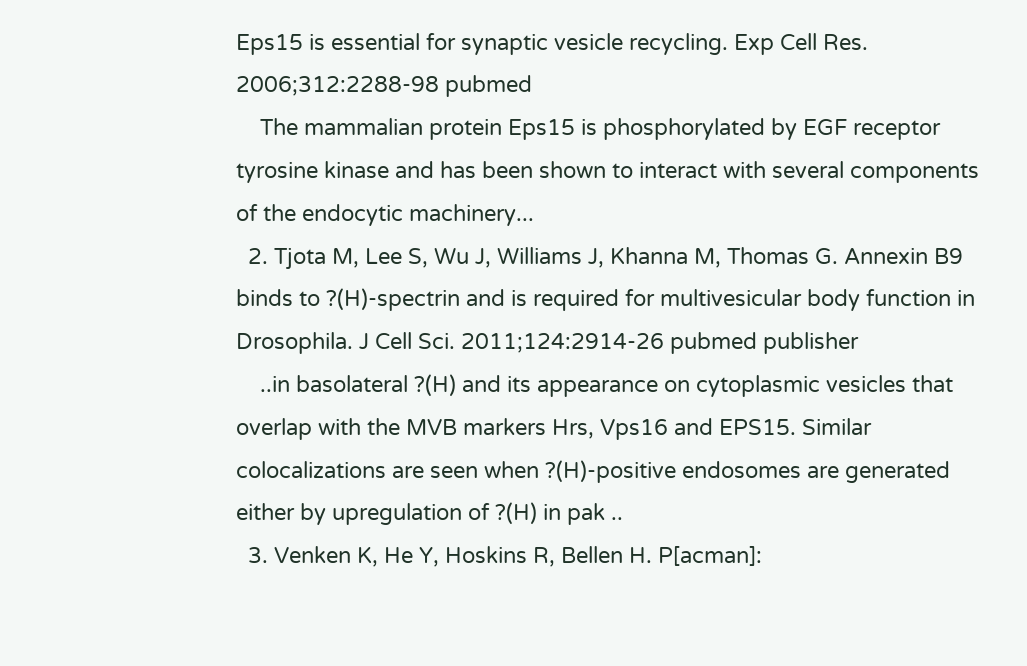Eps15 is essential for synaptic vesicle recycling. Exp Cell Res. 2006;312:2288-98 pubmed
    The mammalian protein Eps15 is phosphorylated by EGF receptor tyrosine kinase and has been shown to interact with several components of the endocytic machinery...
  2. Tjota M, Lee S, Wu J, Williams J, Khanna M, Thomas G. Annexin B9 binds to ?(H)-spectrin and is required for multivesicular body function in Drosophila. J Cell Sci. 2011;124:2914-26 pubmed publisher
    ..in basolateral ?(H) and its appearance on cytoplasmic vesicles that overlap with the MVB markers Hrs, Vps16 and EPS15. Similar colocalizations are seen when ?(H)-positive endosomes are generated either by upregulation of ?(H) in pak ..
  3. Venken K, He Y, Hoskins R, Bellen H. P[acman]: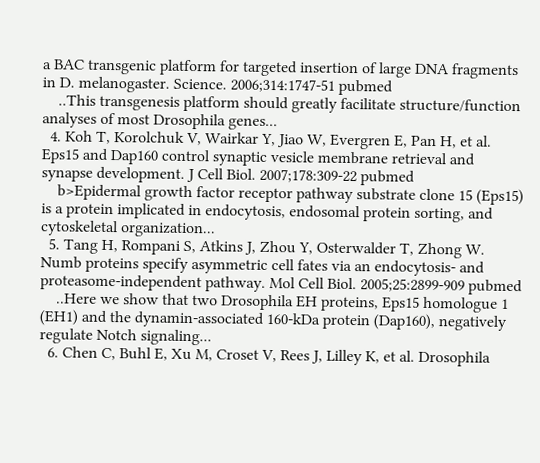a BAC transgenic platform for targeted insertion of large DNA fragments in D. melanogaster. Science. 2006;314:1747-51 pubmed
    ..This transgenesis platform should greatly facilitate structure/function analyses of most Drosophila genes...
  4. Koh T, Korolchuk V, Wairkar Y, Jiao W, Evergren E, Pan H, et al. Eps15 and Dap160 control synaptic vesicle membrane retrieval and synapse development. J Cell Biol. 2007;178:309-22 pubmed
    b>Epidermal growth factor receptor pathway substrate clone 15 (Eps15) is a protein implicated in endocytosis, endosomal protein sorting, and cytoskeletal organization...
  5. Tang H, Rompani S, Atkins J, Zhou Y, Osterwalder T, Zhong W. Numb proteins specify asymmetric cell fates via an endocytosis- and proteasome-independent pathway. Mol Cell Biol. 2005;25:2899-909 pubmed
    ..Here we show that two Drosophila EH proteins, Eps15 homologue 1 (EH1) and the dynamin-associated 160-kDa protein (Dap160), negatively regulate Notch signaling...
  6. Chen C, Buhl E, Xu M, Croset V, Rees J, Lilley K, et al. Drosophila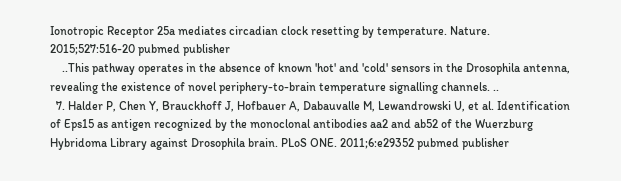Ionotropic Receptor 25a mediates circadian clock resetting by temperature. Nature. 2015;527:516-20 pubmed publisher
    ..This pathway operates in the absence of known 'hot' and 'cold' sensors in the Drosophila antenna, revealing the existence of novel periphery-to-brain temperature signalling channels. ..
  7. Halder P, Chen Y, Brauckhoff J, Hofbauer A, Dabauvalle M, Lewandrowski U, et al. Identification of Eps15 as antigen recognized by the monoclonal antibodies aa2 and ab52 of the Wuerzburg Hybridoma Library against Drosophila brain. PLoS ONE. 2011;6:e29352 pubmed publisher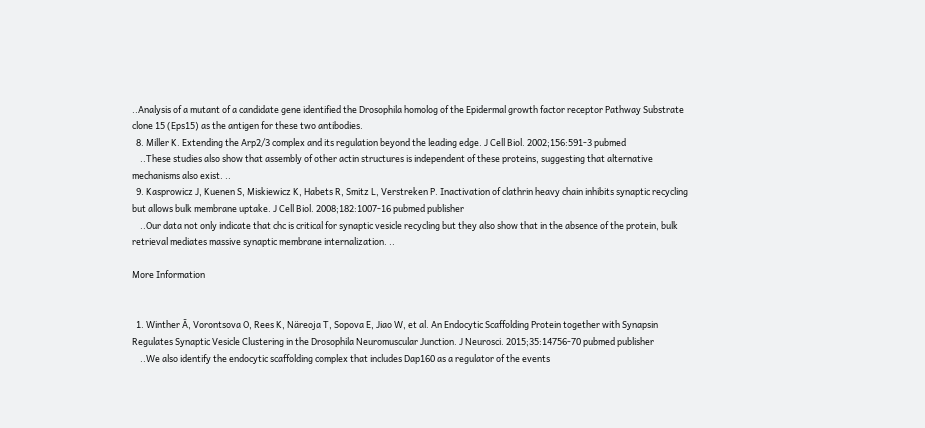..Analysis of a mutant of a candidate gene identified the Drosophila homolog of the Epidermal growth factor receptor Pathway Substrate clone 15 (Eps15) as the antigen for these two antibodies.
  8. Miller K. Extending the Arp2/3 complex and its regulation beyond the leading edge. J Cell Biol. 2002;156:591-3 pubmed
    ..These studies also show that assembly of other actin structures is independent of these proteins, suggesting that alternative mechanisms also exist. ..
  9. Kasprowicz J, Kuenen S, Miskiewicz K, Habets R, Smitz L, Verstreken P. Inactivation of clathrin heavy chain inhibits synaptic recycling but allows bulk membrane uptake. J Cell Biol. 2008;182:1007-16 pubmed publisher
    ..Our data not only indicate that chc is critical for synaptic vesicle recycling but they also show that in the absence of the protein, bulk retrieval mediates massive synaptic membrane internalization. ..

More Information


  1. Winther Ã, Vorontsova O, Rees K, Näreoja T, Sopova E, Jiao W, et al. An Endocytic Scaffolding Protein together with Synapsin Regulates Synaptic Vesicle Clustering in the Drosophila Neuromuscular Junction. J Neurosci. 2015;35:14756-70 pubmed publisher
    ..We also identify the endocytic scaffolding complex that includes Dap160 as a regulator of the events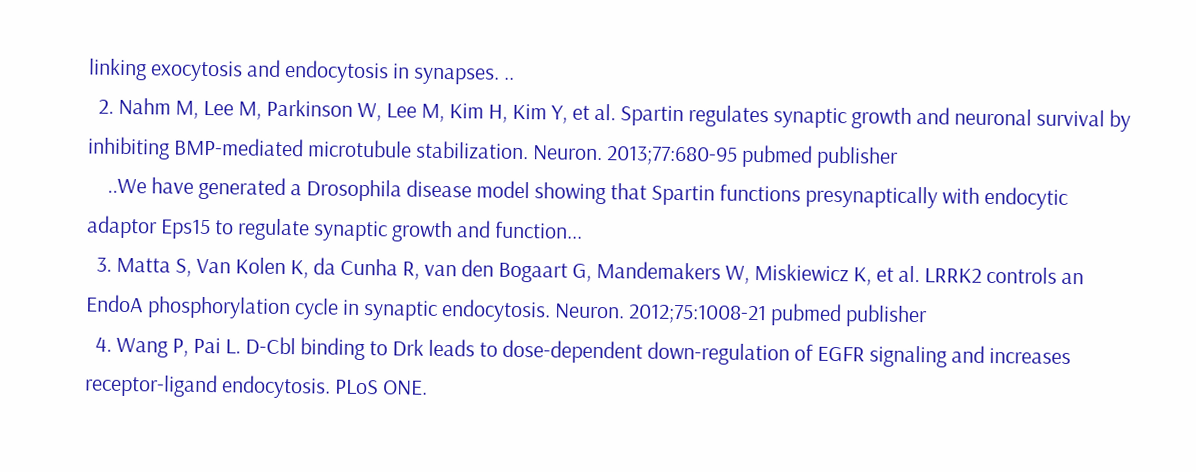linking exocytosis and endocytosis in synapses. ..
  2. Nahm M, Lee M, Parkinson W, Lee M, Kim H, Kim Y, et al. Spartin regulates synaptic growth and neuronal survival by inhibiting BMP-mediated microtubule stabilization. Neuron. 2013;77:680-95 pubmed publisher
    ..We have generated a Drosophila disease model showing that Spartin functions presynaptically with endocytic adaptor Eps15 to regulate synaptic growth and function...
  3. Matta S, Van Kolen K, da Cunha R, van den Bogaart G, Mandemakers W, Miskiewicz K, et al. LRRK2 controls an EndoA phosphorylation cycle in synaptic endocytosis. Neuron. 2012;75:1008-21 pubmed publisher
  4. Wang P, Pai L. D-Cbl binding to Drk leads to dose-dependent down-regulation of EGFR signaling and increases receptor-ligand endocytosis. PLoS ONE.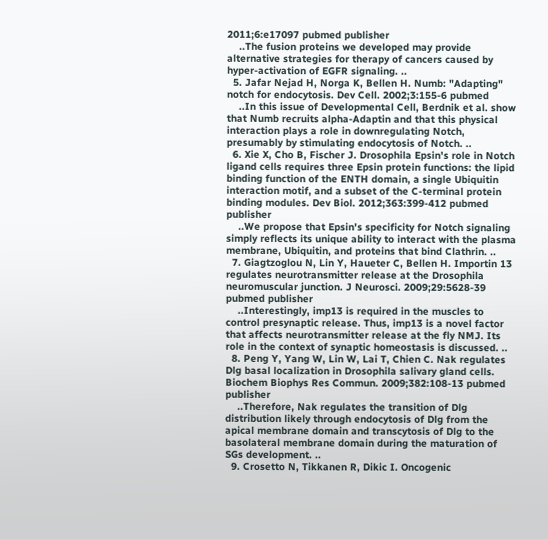2011;6:e17097 pubmed publisher
    ..The fusion proteins we developed may provide alternative strategies for therapy of cancers caused by hyper-activation of EGFR signaling. ..
  5. Jafar Nejad H, Norga K, Bellen H. Numb: "Adapting" notch for endocytosis. Dev Cell. 2002;3:155-6 pubmed
    ..In this issue of Developmental Cell, Berdnik et al. show that Numb recruits alpha-Adaptin and that this physical interaction plays a role in downregulating Notch, presumably by stimulating endocytosis of Notch. ..
  6. Xie X, Cho B, Fischer J. Drosophila Epsin's role in Notch ligand cells requires three Epsin protein functions: the lipid binding function of the ENTH domain, a single Ubiquitin interaction motif, and a subset of the C-terminal protein binding modules. Dev Biol. 2012;363:399-412 pubmed publisher
    ..We propose that Epsin's specificity for Notch signaling simply reflects its unique ability to interact with the plasma membrane, Ubiquitin, and proteins that bind Clathrin. ..
  7. Giagtzoglou N, Lin Y, Haueter C, Bellen H. Importin 13 regulates neurotransmitter release at the Drosophila neuromuscular junction. J Neurosci. 2009;29:5628-39 pubmed publisher
    ..Interestingly, imp13 is required in the muscles to control presynaptic release. Thus, imp13 is a novel factor that affects neurotransmitter release at the fly NMJ. Its role in the context of synaptic homeostasis is discussed. ..
  8. Peng Y, Yang W, Lin W, Lai T, Chien C. Nak regulates Dlg basal localization in Drosophila salivary gland cells. Biochem Biophys Res Commun. 2009;382:108-13 pubmed publisher
    ..Therefore, Nak regulates the transition of Dlg distribution likely through endocytosis of Dlg from the apical membrane domain and transcytosis of Dlg to the basolateral membrane domain during the maturation of SGs development. ..
  9. Crosetto N, Tikkanen R, Dikic I. Oncogenic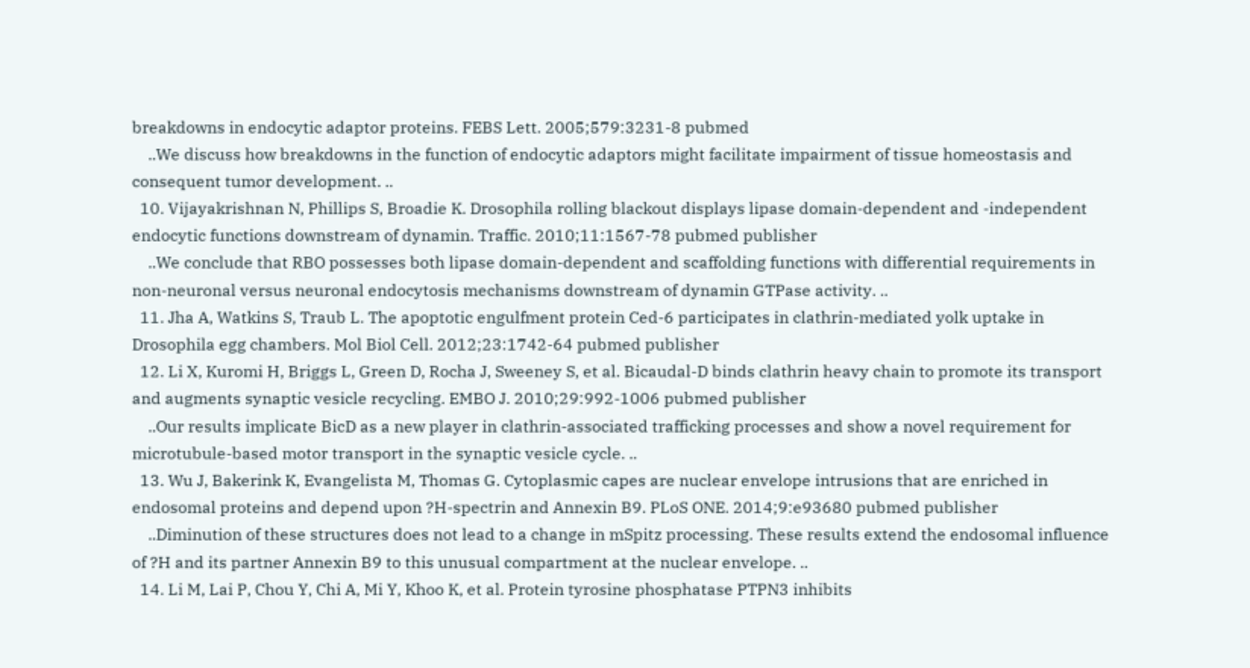breakdowns in endocytic adaptor proteins. FEBS Lett. 2005;579:3231-8 pubmed
    ..We discuss how breakdowns in the function of endocytic adaptors might facilitate impairment of tissue homeostasis and consequent tumor development. ..
  10. Vijayakrishnan N, Phillips S, Broadie K. Drosophila rolling blackout displays lipase domain-dependent and -independent endocytic functions downstream of dynamin. Traffic. 2010;11:1567-78 pubmed publisher
    ..We conclude that RBO possesses both lipase domain-dependent and scaffolding functions with differential requirements in non-neuronal versus neuronal endocytosis mechanisms downstream of dynamin GTPase activity. ..
  11. Jha A, Watkins S, Traub L. The apoptotic engulfment protein Ced-6 participates in clathrin-mediated yolk uptake in Drosophila egg chambers. Mol Biol Cell. 2012;23:1742-64 pubmed publisher
  12. Li X, Kuromi H, Briggs L, Green D, Rocha J, Sweeney S, et al. Bicaudal-D binds clathrin heavy chain to promote its transport and augments synaptic vesicle recycling. EMBO J. 2010;29:992-1006 pubmed publisher
    ..Our results implicate BicD as a new player in clathrin-associated trafficking processes and show a novel requirement for microtubule-based motor transport in the synaptic vesicle cycle. ..
  13. Wu J, Bakerink K, Evangelista M, Thomas G. Cytoplasmic capes are nuclear envelope intrusions that are enriched in endosomal proteins and depend upon ?H-spectrin and Annexin B9. PLoS ONE. 2014;9:e93680 pubmed publisher
    ..Diminution of these structures does not lead to a change in mSpitz processing. These results extend the endosomal influence of ?H and its partner Annexin B9 to this unusual compartment at the nuclear envelope. ..
  14. Li M, Lai P, Chou Y, Chi A, Mi Y, Khoo K, et al. Protein tyrosine phosphatase PTPN3 inhibits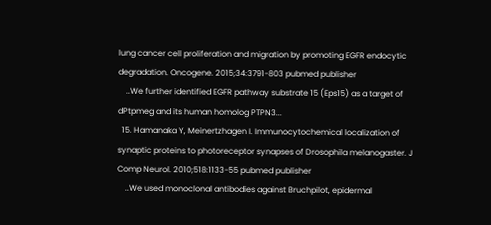lung cancer cell proliferation and migration by promoting EGFR endocytic degradation. Oncogene. 2015;34:3791-803 pubmed publisher
    ..We further identified EGFR pathway substrate 15 (Eps15) as a target of dPtpmeg and its human homolog PTPN3...
  15. Hamanaka Y, Meinertzhagen I. Immunocytochemical localization of synaptic proteins to photoreceptor synapses of Drosophila melanogaster. J Comp Neurol. 2010;518:1133-55 pubmed publisher
    ..We used monoclonal antibodies against Bruchpilot, epidermal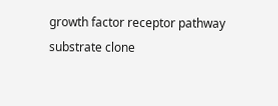growth factor receptor pathway substrate clone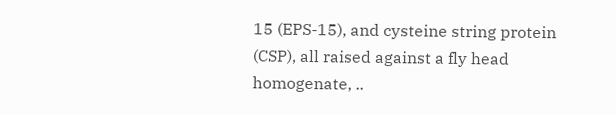15 (EPS-15), and cysteine string protein (CSP), all raised against a fly head homogenate, ..